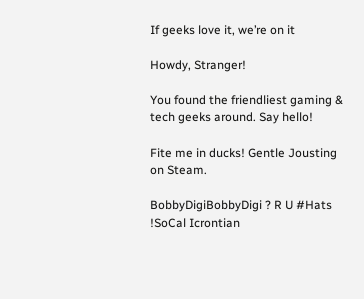If geeks love it, we’re on it

Howdy, Stranger!

You found the friendliest gaming & tech geeks around. Say hello!

Fite me in ducks! Gentle Jousting on Steam.

BobbyDigiBobbyDigi ? R U #Hats !SoCal Icrontian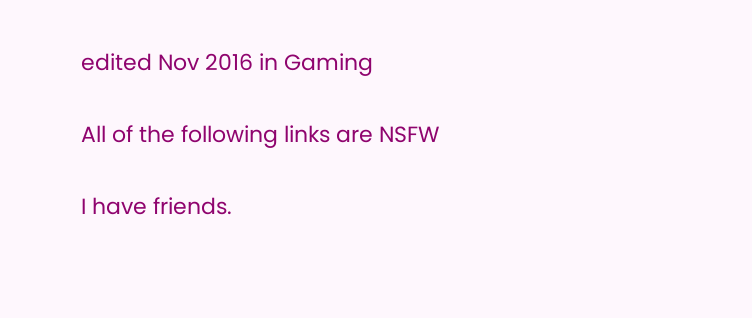edited Nov 2016 in Gaming

All of the following links are NSFW

I have friends.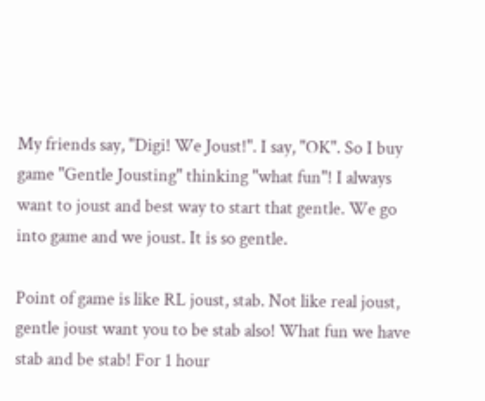My friends say, "Digi! We Joust!". I say, "OK". So I buy game "Gentle Jousting" thinking "what fun"! I always want to joust and best way to start that gentle. We go into game and we joust. It is so gentle.

Point of game is like RL joust, stab. Not like real joust, gentle joust want you to be stab also! What fun we have stab and be stab! For 1 hour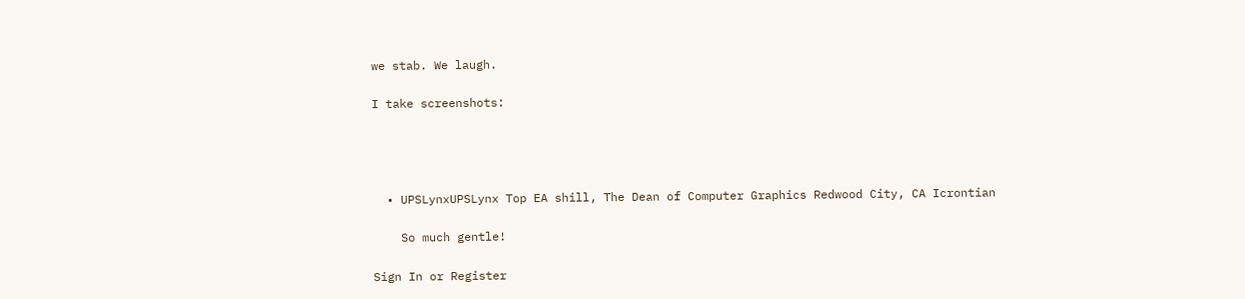we stab. We laugh.

I take screenshots:




  • UPSLynxUPSLynx Top EA shill, The Dean of Computer Graphics Redwood City, CA Icrontian

    So much gentle!

Sign In or Register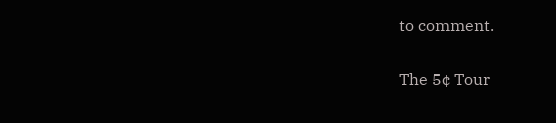to comment.

The 5¢ Tour